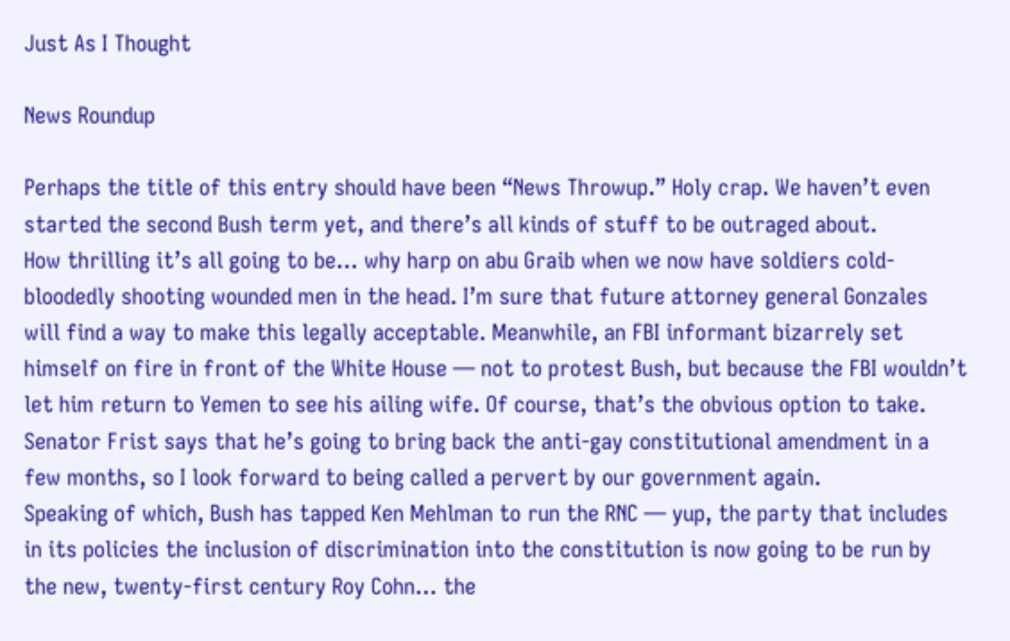Just As I Thought

News Roundup

Perhaps the title of this entry should have been “News Throwup.” Holy crap. We haven’t even started the second Bush term yet, and there’s all kinds of stuff to be outraged about.
How thrilling it’s all going to be… why harp on abu Graib when we now have soldiers cold-bloodedly shooting wounded men in the head. I’m sure that future attorney general Gonzales will find a way to make this legally acceptable. Meanwhile, an FBI informant bizarrely set himself on fire in front of the White House — not to protest Bush, but because the FBI wouldn’t let him return to Yemen to see his ailing wife. Of course, that’s the obvious option to take.
Senator Frist says that he’s going to bring back the anti-gay constitutional amendment in a few months, so I look forward to being called a pervert by our government again.
Speaking of which, Bush has tapped Ken Mehlman to run the RNC — yup, the party that includes in its policies the inclusion of discrimination into the constitution is now going to be run by the new, twenty-first century Roy Cohn… the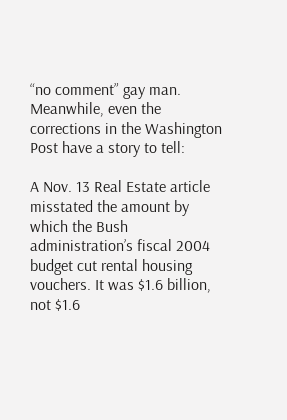“no comment” gay man.
Meanwhile, even the corrections in the Washington Post have a story to tell:

A Nov. 13 Real Estate article misstated the amount by which the Bush administration’s fiscal 2004 budget cut rental housing vouchers. It was $1.6 billion, not $1.6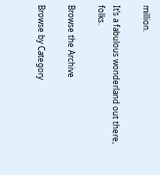million.

It’s a fabulous wonderland out there, folks.

Browse the Archive

Browse by Category